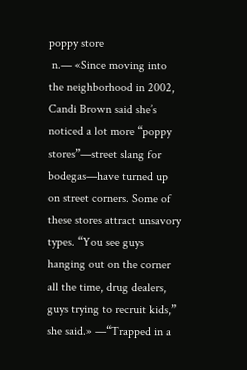poppy store
 n.— «Since moving into the neighborhood in 2002, Candi Brown said she’s noticed a lot more “poppy stores”—street slang for bodegas—have turned up on street corners. Some of these stores attract unsavory types. “You see guys hanging out on the corner all the time, drug dealers, guys trying to recruit kids,” she said.» —“Trapped in a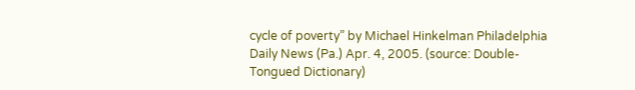cycle of poverty” by Michael Hinkelman Philadelphia Daily News (Pa.) Apr. 4, 2005. (source: Double-Tongued Dictionary)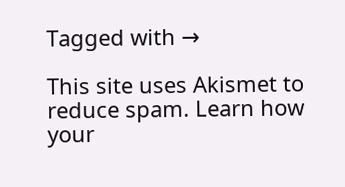Tagged with →

This site uses Akismet to reduce spam. Learn how your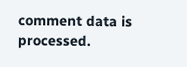comment data is processed.